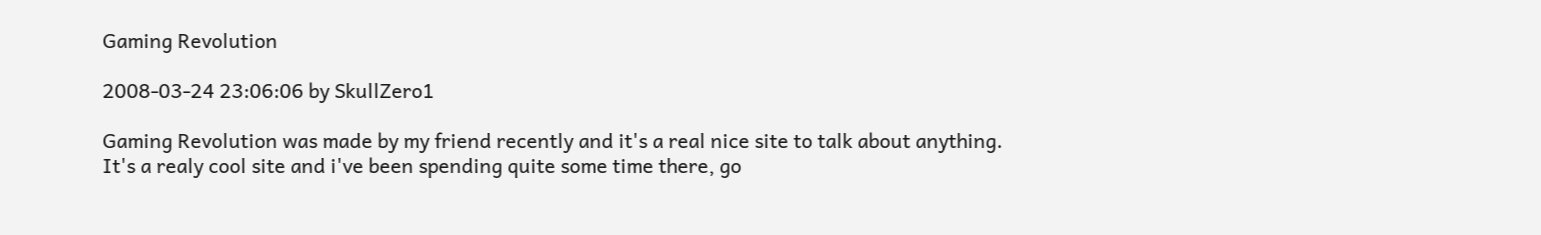Gaming Revolution

2008-03-24 23:06:06 by SkullZero1

Gaming Revolution was made by my friend recently and it's a real nice site to talk about anything. It's a realy cool site and i've been spending quite some time there, go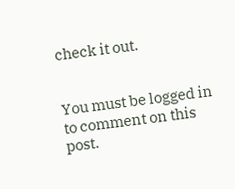check it out.


You must be logged in to comment on this post.